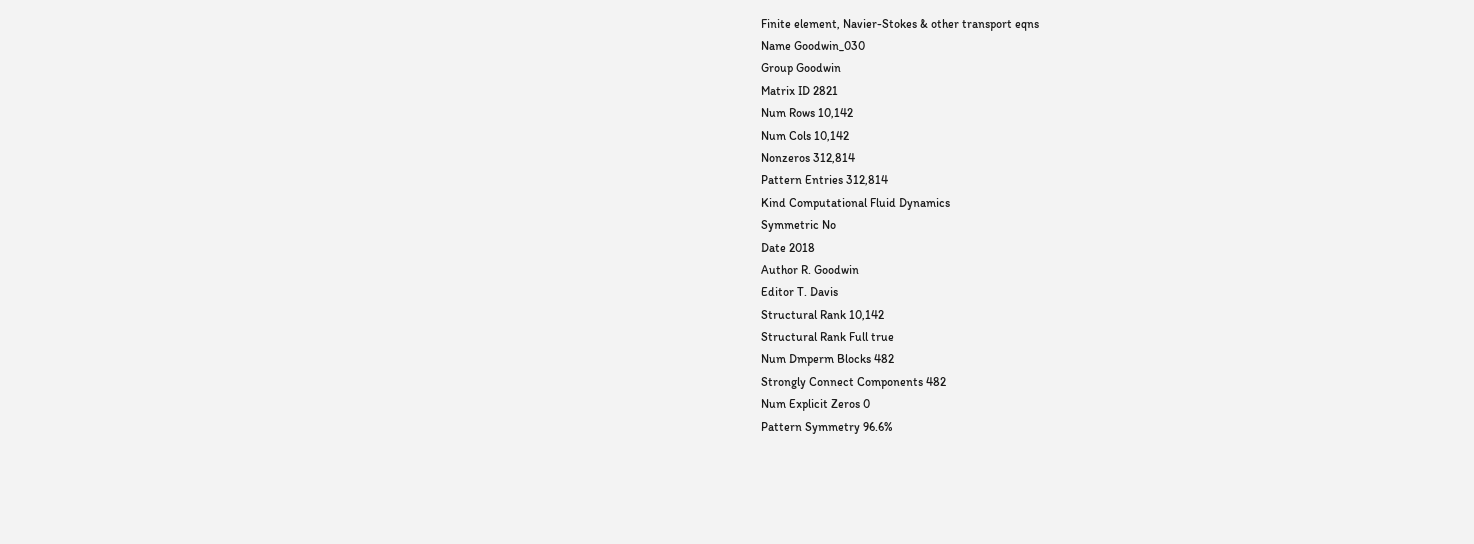Finite element, Navier-Stokes & other transport eqns
Name Goodwin_030
Group Goodwin
Matrix ID 2821
Num Rows 10,142
Num Cols 10,142
Nonzeros 312,814
Pattern Entries 312,814
Kind Computational Fluid Dynamics
Symmetric No
Date 2018
Author R. Goodwin
Editor T. Davis
Structural Rank 10,142
Structural Rank Full true
Num Dmperm Blocks 482
Strongly Connect Components 482
Num Explicit Zeros 0
Pattern Symmetry 96.6%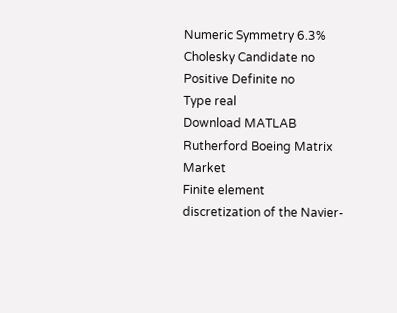Numeric Symmetry 6.3%
Cholesky Candidate no
Positive Definite no
Type real
Download MATLAB Rutherford Boeing Matrix Market
Finite element discretization of the Navier-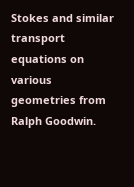Stokes and similar
transport equations on various geometries from Ralph Goodwin.